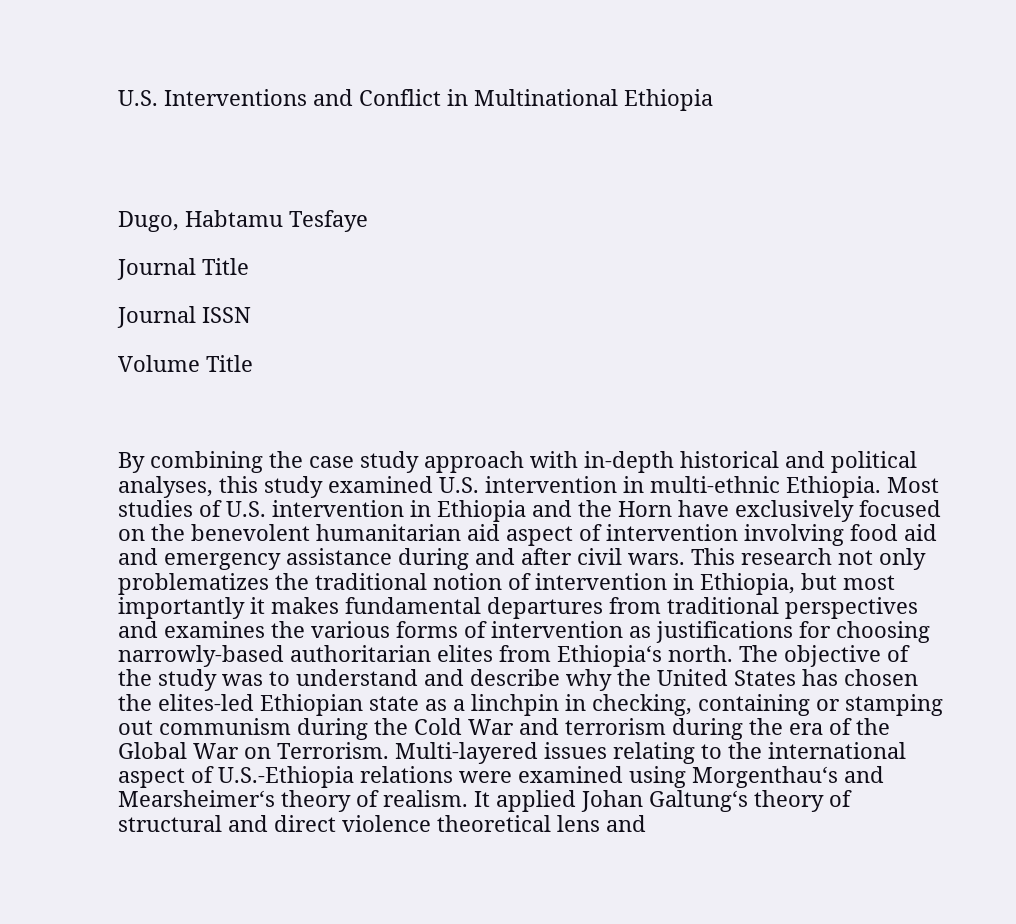U.S. Interventions and Conflict in Multinational Ethiopia




Dugo, Habtamu Tesfaye

Journal Title

Journal ISSN

Volume Title



By combining the case study approach with in-depth historical and political analyses, this study examined U.S. intervention in multi-ethnic Ethiopia. Most studies of U.S. intervention in Ethiopia and the Horn have exclusively focused on the benevolent humanitarian aid aspect of intervention involving food aid and emergency assistance during and after civil wars. This research not only problematizes the traditional notion of intervention in Ethiopia, but most importantly it makes fundamental departures from traditional perspectives and examines the various forms of intervention as justifications for choosing narrowly-based authoritarian elites from Ethiopia‘s north. The objective of the study was to understand and describe why the United States has chosen the elites-led Ethiopian state as a linchpin in checking, containing or stamping out communism during the Cold War and terrorism during the era of the Global War on Terrorism. Multi-layered issues relating to the international aspect of U.S.-Ethiopia relations were examined using Morgenthau‘s and Mearsheimer‘s theory of realism. It applied Johan Galtung‘s theory of structural and direct violence theoretical lens and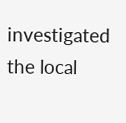investigated the local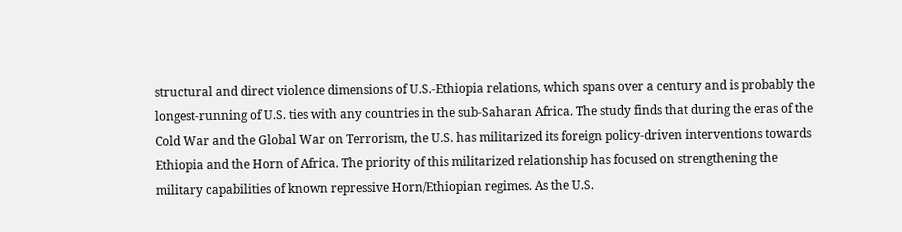structural and direct violence dimensions of U.S.-Ethiopia relations, which spans over a century and is probably the longest-running of U.S. ties with any countries in the sub-Saharan Africa. The study finds that during the eras of the Cold War and the Global War on Terrorism, the U.S. has militarized its foreign policy-driven interventions towards Ethiopia and the Horn of Africa. The priority of this militarized relationship has focused on strengthening the military capabilities of known repressive Horn/Ethiopian regimes. As the U.S.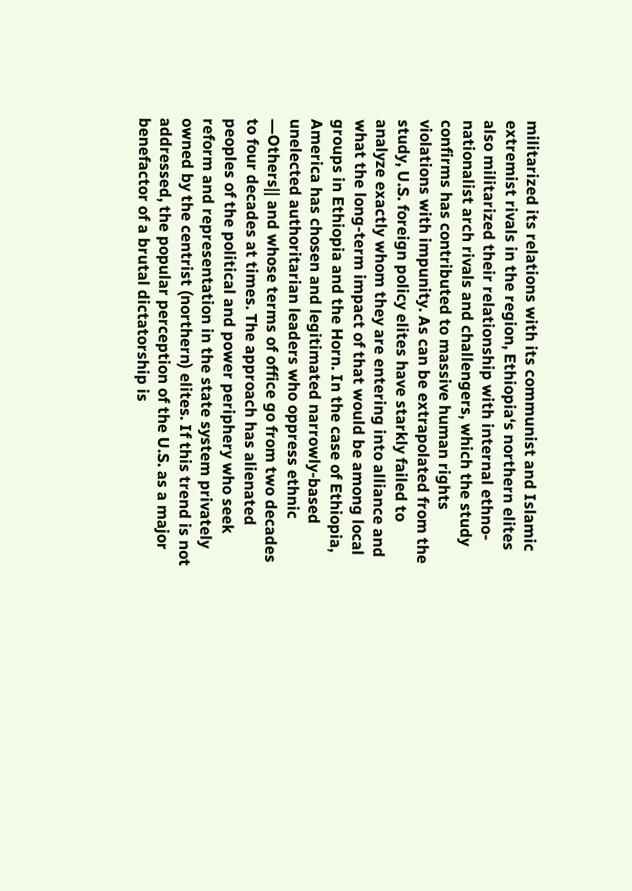militarized its relations with its communist and Islamic extremist rivals in the region, Ethiopia‘s northern elites also militarized their relationship with internal ethno-nationalist arch rivals and challengers, which the study confirms has contributed to massive human rights violations with impunity. As can be extrapolated from the study, U.S. foreign policy elites have starkly failed to analyze exactly whom they are entering into alliance and what the long-term impact of that would be among local groups in Ethiopia and the Horn. In the case of Ethiopia, America has chosen and legitimated narrowly-based unelected authoritarian leaders who oppress ethnic ―Others‖ and whose terms of office go from two decades to four decades at times. The approach has alienated peoples of the political and power periphery who seek reform and representation in the state system privately owned by the centrist (northern) elites. If this trend is not addressed, the popular perception of the U.S. as a major benefactor of a brutal dictatorship is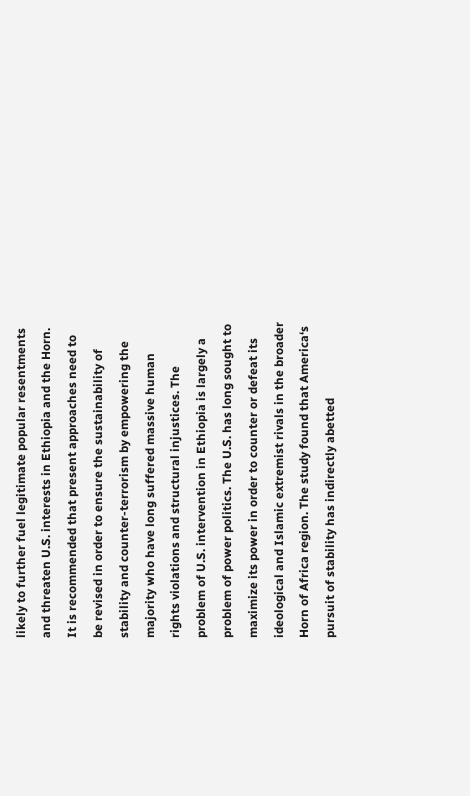likely to further fuel legitimate popular resentments and threaten U.S. interests in Ethiopia and the Horn. It is recommended that present approaches need to be revised in order to ensure the sustainability of stability and counter-terrorism by empowering the majority who have long suffered massive human rights violations and structural injustices. The problem of U.S. intervention in Ethiopia is largely a problem of power politics. The U.S. has long sought to maximize its power in order to counter or defeat its ideological and Islamic extremist rivals in the broader Horn of Africa region. The study found that America‘s pursuit of stability has indirectly abetted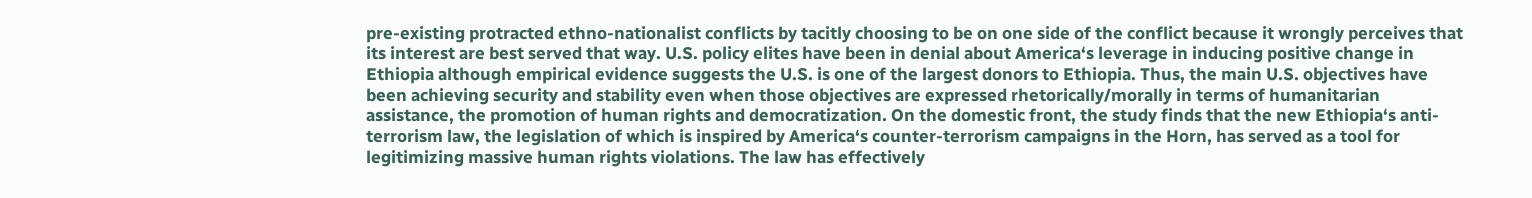pre-existing protracted ethno-nationalist conflicts by tacitly choosing to be on one side of the conflict because it wrongly perceives that its interest are best served that way. U.S. policy elites have been in denial about America‘s leverage in inducing positive change in Ethiopia although empirical evidence suggests the U.S. is one of the largest donors to Ethiopia. Thus, the main U.S. objectives have been achieving security and stability even when those objectives are expressed rhetorically/morally in terms of humanitarian assistance, the promotion of human rights and democratization. On the domestic front, the study finds that the new Ethiopia‘s anti-terrorism law, the legislation of which is inspired by America‘s counter-terrorism campaigns in the Horn, has served as a tool for legitimizing massive human rights violations. The law has effectively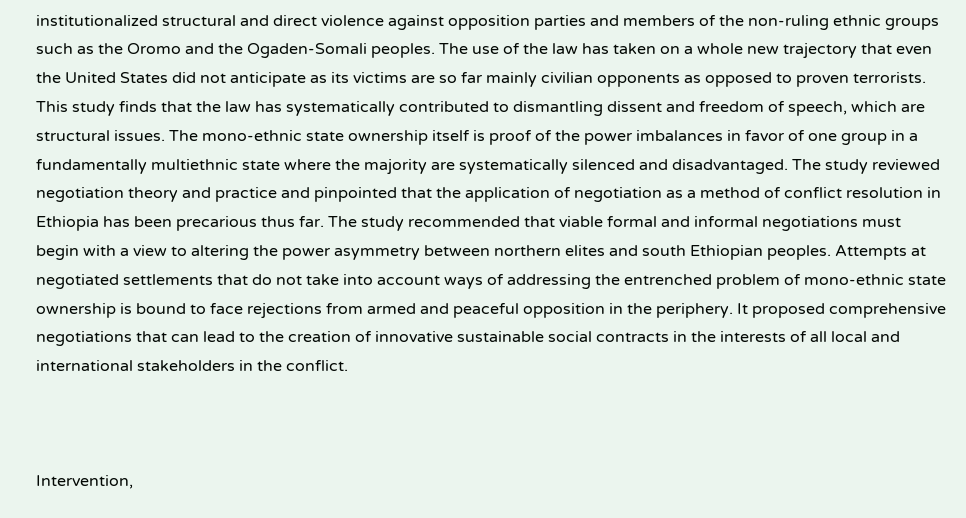institutionalized structural and direct violence against opposition parties and members of the non-ruling ethnic groups such as the Oromo and the Ogaden-Somali peoples. The use of the law has taken on a whole new trajectory that even the United States did not anticipate as its victims are so far mainly civilian opponents as opposed to proven terrorists. This study finds that the law has systematically contributed to dismantling dissent and freedom of speech, which are structural issues. The mono-ethnic state ownership itself is proof of the power imbalances in favor of one group in a fundamentally multiethnic state where the majority are systematically silenced and disadvantaged. The study reviewed negotiation theory and practice and pinpointed that the application of negotiation as a method of conflict resolution in Ethiopia has been precarious thus far. The study recommended that viable formal and informal negotiations must begin with a view to altering the power asymmetry between northern elites and south Ethiopian peoples. Attempts at negotiated settlements that do not take into account ways of addressing the entrenched problem of mono-ethnic state ownership is bound to face rejections from armed and peaceful opposition in the periphery. It proposed comprehensive negotiations that can lead to the creation of innovative sustainable social contracts in the interests of all local and international stakeholders in the conflict.



Intervention,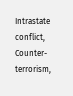Intrastate conflict, Counter-terrorism,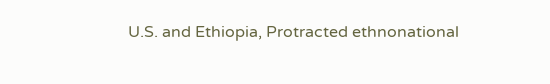U.S. and Ethiopia, Protracted ethnonational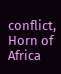conflict, Horn of Africa